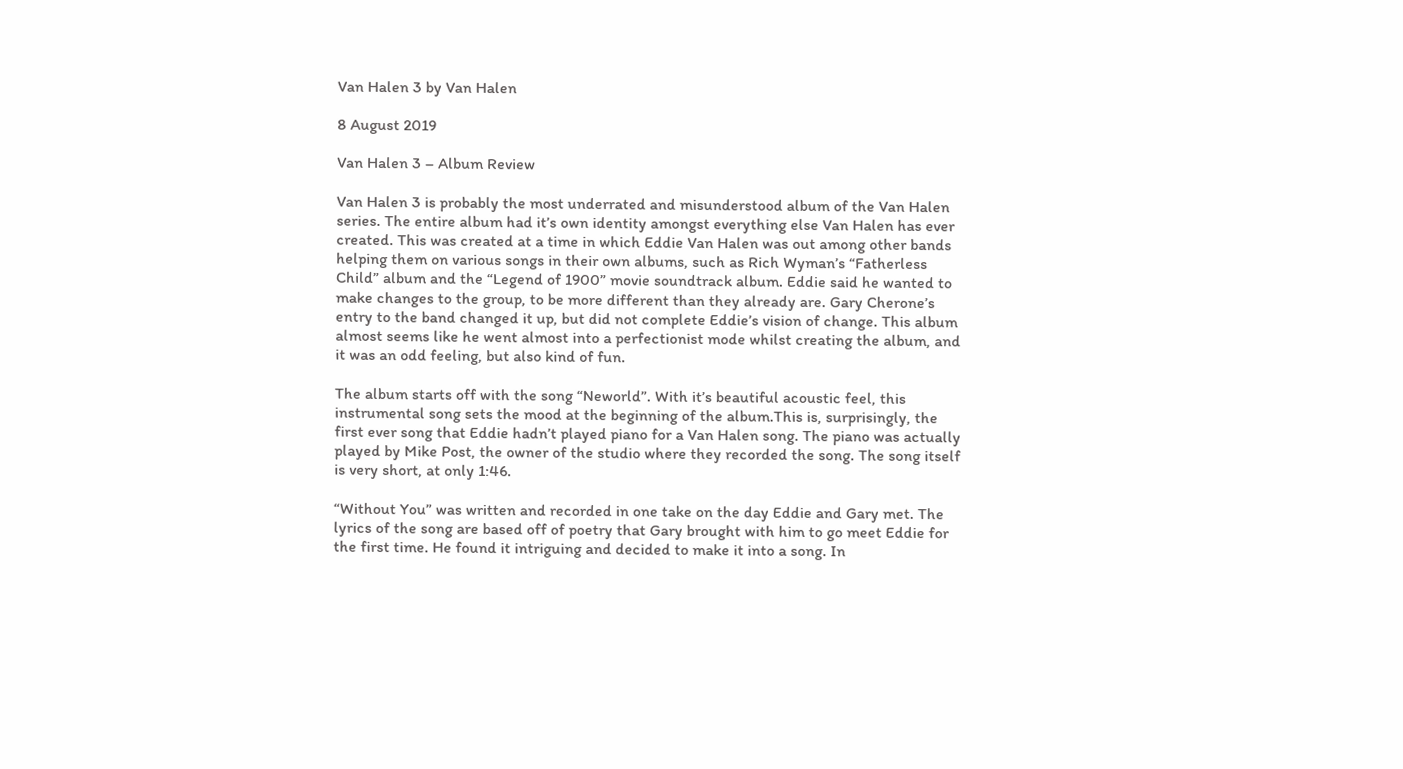Van Halen 3 by Van Halen

8 August 2019

Van Halen 3 – Album Review

Van Halen 3 is probably the most underrated and misunderstood album of the Van Halen series. The entire album had it’s own identity amongst everything else Van Halen has ever created. This was created at a time in which Eddie Van Halen was out among other bands helping them on various songs in their own albums, such as Rich Wyman’s “Fatherless Child” album and the “Legend of 1900” movie soundtrack album. Eddie said he wanted to make changes to the group, to be more different than they already are. Gary Cherone’s entry to the band changed it up, but did not complete Eddie’s vision of change. This album almost seems like he went almost into a perfectionist mode whilst creating the album, and it was an odd feeling, but also kind of fun.

The album starts off with the song “Neworld”. With it’s beautiful acoustic feel, this instrumental song sets the mood at the beginning of the album.This is, surprisingly, the first ever song that Eddie hadn’t played piano for a Van Halen song. The piano was actually played by Mike Post, the owner of the studio where they recorded the song. The song itself is very short, at only 1:46.

“Without You” was written and recorded in one take on the day Eddie and Gary met. The lyrics of the song are based off of poetry that Gary brought with him to go meet Eddie for the first time. He found it intriguing and decided to make it into a song. In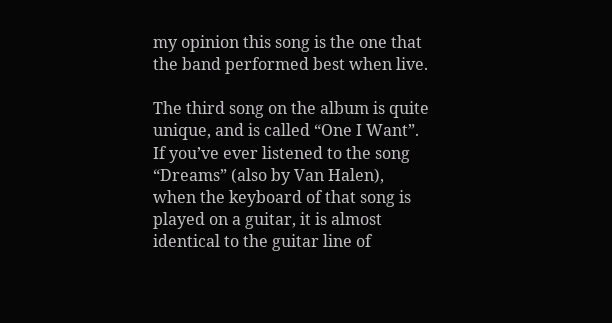my opinion this song is the one that the band performed best when live.

The third song on the album is quite unique, and is called “One I Want”. If you’ve ever listened to the song “Dreams” (also by Van Halen), when the keyboard of that song is played on a guitar, it is almost identical to the guitar line of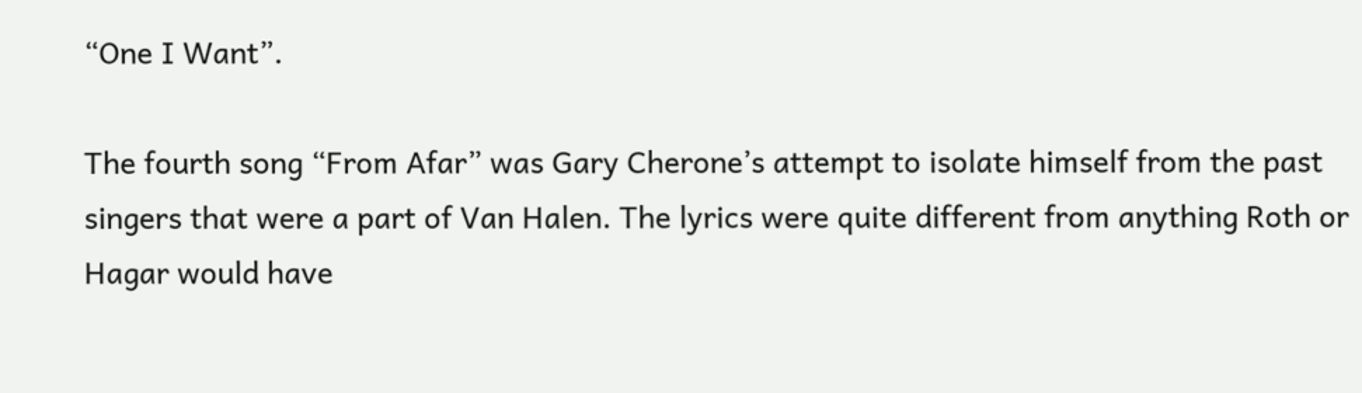“One I Want”.

The fourth song “From Afar” was Gary Cherone’s attempt to isolate himself from the past singers that were a part of Van Halen. The lyrics were quite different from anything Roth or Hagar would have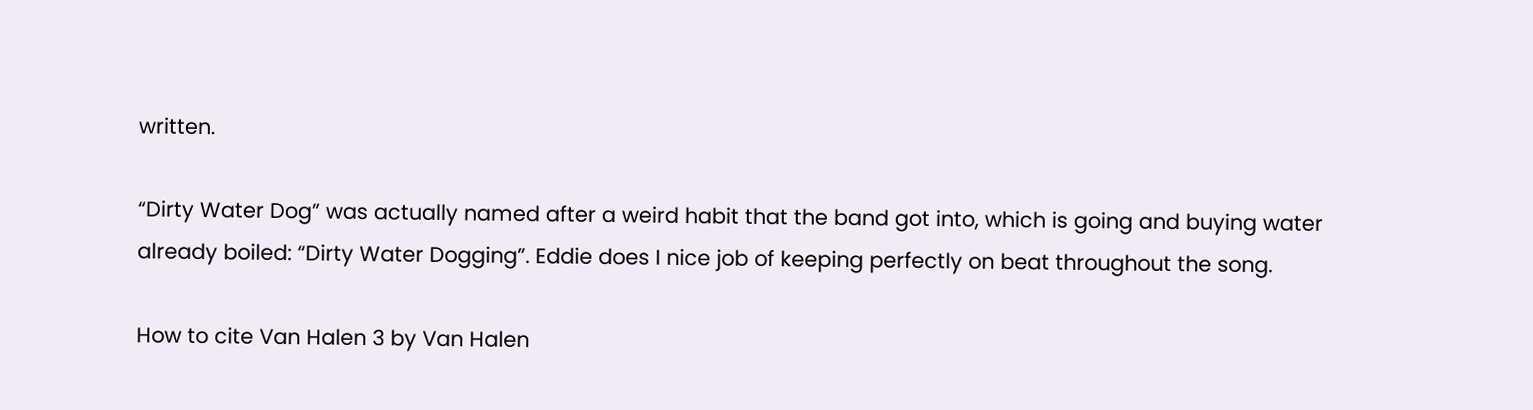written.

“Dirty Water Dog” was actually named after a weird habit that the band got into, which is going and buying water already boiled: “Dirty Water Dogging”. Eddie does I nice job of keeping perfectly on beat throughout the song.

How to cite Van Halen 3 by Van Halen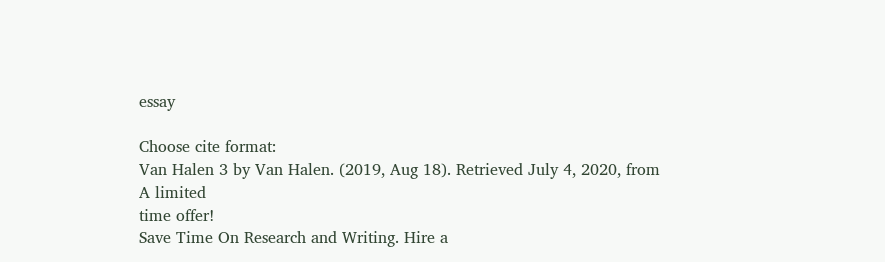essay

Choose cite format:
Van Halen 3 by Van Halen. (2019, Aug 18). Retrieved July 4, 2020, from
A limited
time offer!
Save Time On Research and Writing. Hire a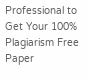Professional to Get Your 100% Plagiarism Free Paper